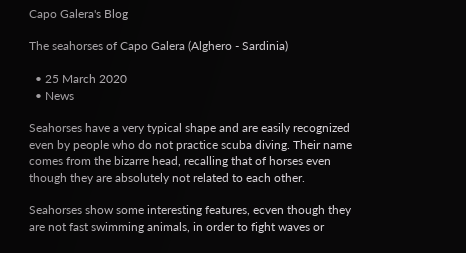Capo Galera's Blog

The seahorses of Capo Galera (Alghero - Sardinia)

  • 25 March 2020
  • News

Seahorses have a very typical shape and are easily recognized even by people who do not practice scuba diving. Their name comes from the bizarre head, recalling that of horses even though they are absolutely not related to each other.

Seahorses show some interesting features, ecven though they are not fast swimming animals, in order to fight waves or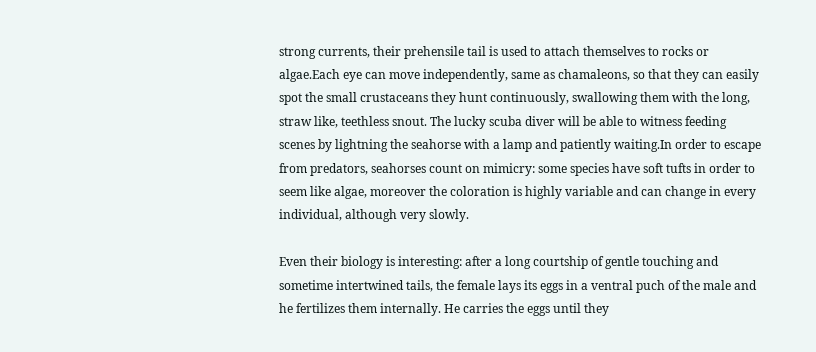strong currents, their prehensile tail is used to attach themselves to rocks or algae.Each eye can move independently, same as chamaleons, so that they can easily spot the small crustaceans they hunt continuously, swallowing them with the long, straw like, teethless snout. The lucky scuba diver will be able to witness feeding scenes by lightning the seahorse with a lamp and patiently waiting.In order to escape from predators, seahorses count on mimicry: some species have soft tufts in order to seem like algae, moreover the coloration is highly variable and can change in every individual, although very slowly.

Even their biology is interesting: after a long courtship of gentle touching and sometime intertwined tails, the female lays its eggs in a ventral puch of the male and he fertilizes them internally. He carries the eggs until they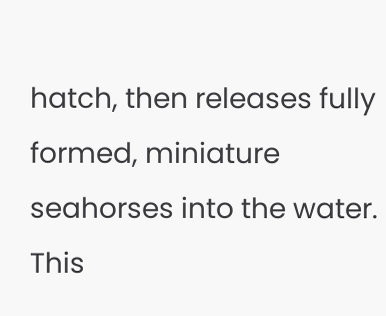hatch, then releases fully formed, miniature seahorses into the water. This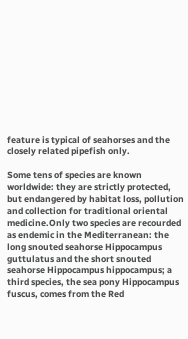feature is typical of seahorses and the closely related pipefish only.

Some tens of species are known worldwide: they are strictly protected, but endangered by habitat loss, pollution and collection for traditional oriental medicine.Only two species are recourded as endemic in the Mediterranean: the long snouted seahorse Hippocampus guttulatus and the short snouted seahorse Hippocampus hippocampus; a third species, the sea pony Hippocampus fuscus, comes from the Red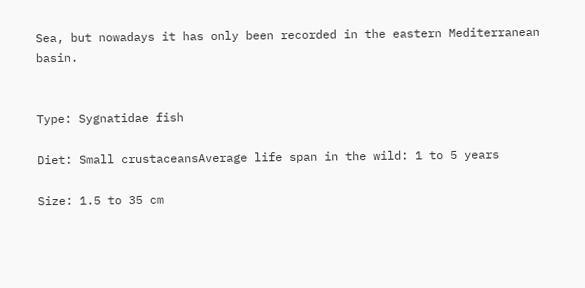Sea, but nowadays it has only been recorded in the eastern Mediterranean basin.


Type: Sygnatidae fish

Diet: Small crustaceansAverage life span in the wild: 1 to 5 years

Size: 1.5 to 35 cm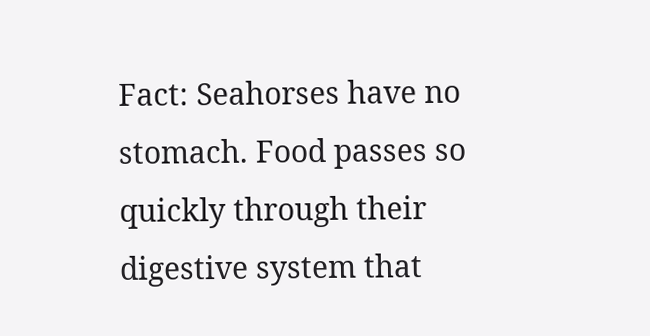Fact: Seahorses have no stomach. Food passes so quickly through their digestive system that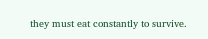they must eat constantly to survive.